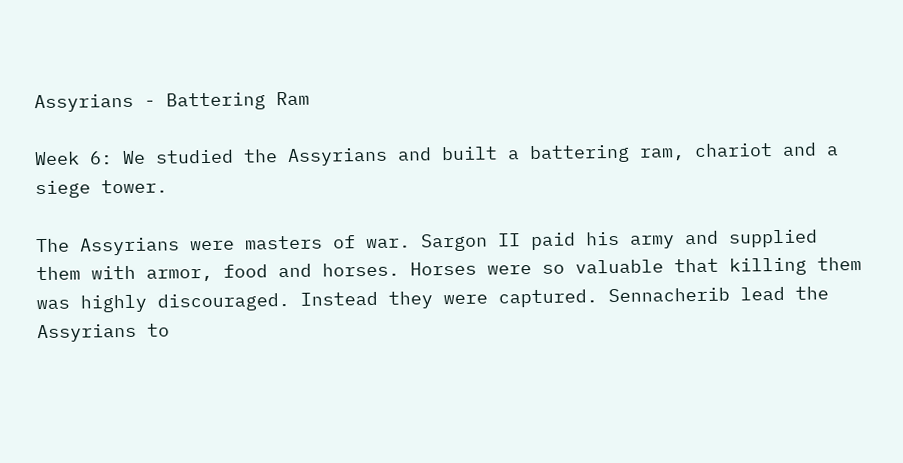Assyrians - Battering Ram

Week 6: We studied the Assyrians and built a battering ram, chariot and a siege tower.

The Assyrians were masters of war. Sargon II paid his army and supplied them with armor, food and horses. Horses were so valuable that killing them was highly discouraged. Instead they were captured. Sennacherib lead the Assyrians to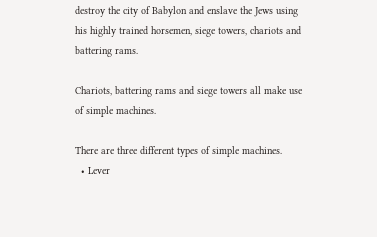destroy the city of Babylon and enslave the Jews using his highly trained horsemen, siege towers, chariots and battering rams.

Chariots, battering rams and siege towers all make use of simple machines.

There are three different types of simple machines.
  • Lever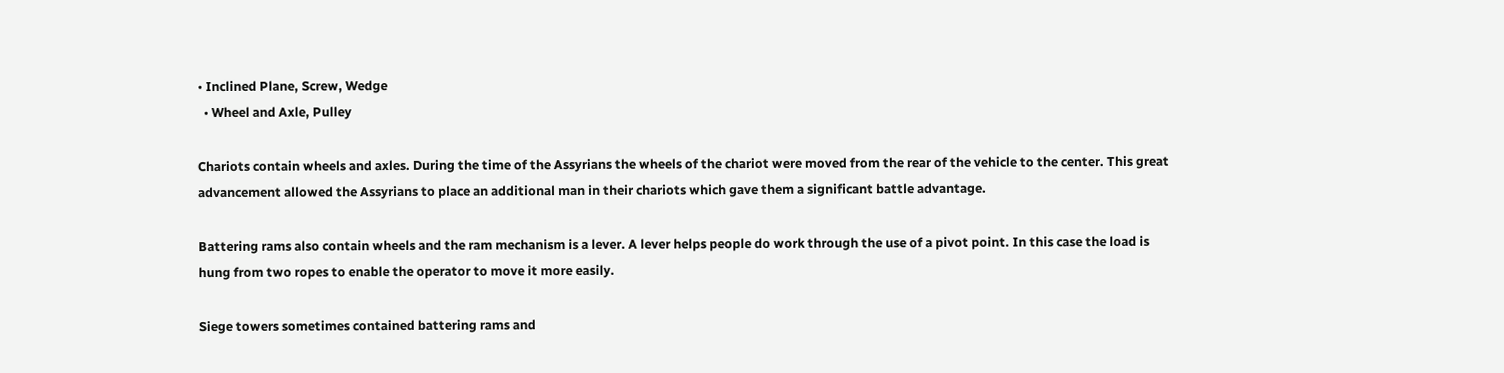• Inclined Plane, Screw, Wedge
  • Wheel and Axle, Pulley

Chariots contain wheels and axles. During the time of the Assyrians the wheels of the chariot were moved from the rear of the vehicle to the center. This great advancement allowed the Assyrians to place an additional man in their chariots which gave them a significant battle advantage.

Battering rams also contain wheels and the ram mechanism is a lever. A lever helps people do work through the use of a pivot point. In this case the load is hung from two ropes to enable the operator to move it more easily.

Siege towers sometimes contained battering rams and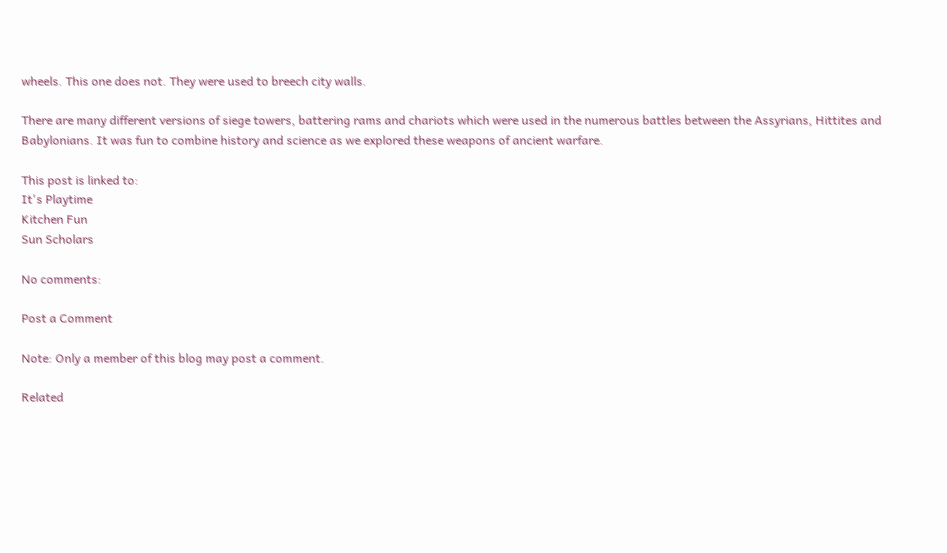wheels. This one does not. They were used to breech city walls.

There are many different versions of siege towers, battering rams and chariots which were used in the numerous battles between the Assyrians, Hittites and Babylonians. It was fun to combine history and science as we explored these weapons of ancient warfare.

This post is linked to:
It's Playtime
Kitchen Fun
Sun Scholars

No comments:

Post a Comment

Note: Only a member of this blog may post a comment.

Related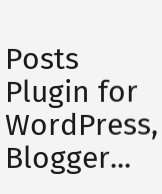Posts Plugin for WordPress, Blogger...